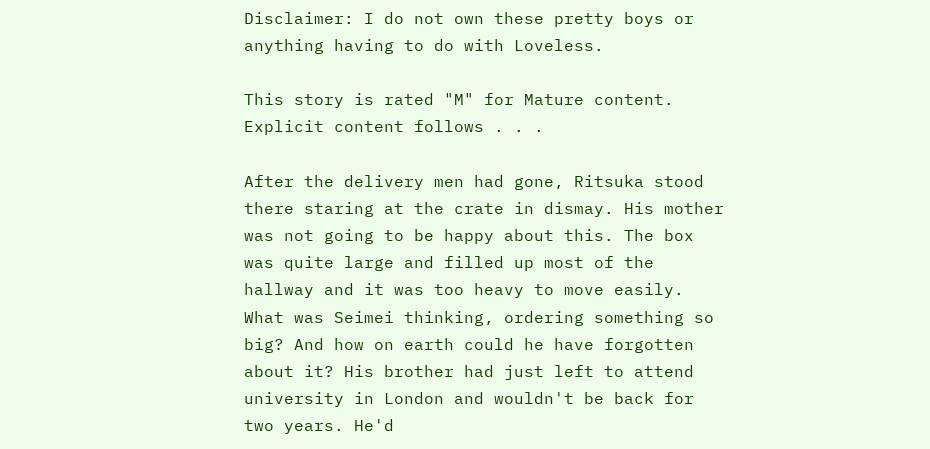Disclaimer: I do not own these pretty boys or anything having to do with Loveless.

This story is rated "M" for Mature content. Explicit content follows . . .

After the delivery men had gone, Ritsuka stood there staring at the crate in dismay. His mother was not going to be happy about this. The box was quite large and filled up most of the hallway and it was too heavy to move easily. What was Seimei thinking, ordering something so big? And how on earth could he have forgotten about it? His brother had just left to attend university in London and wouldn't be back for two years. He'd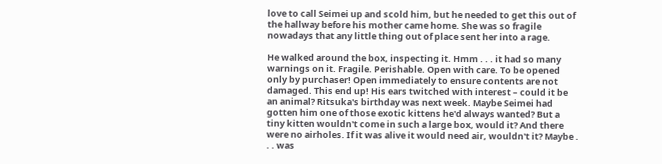love to call Seimei up and scold him, but he needed to get this out of the hallway before his mother came home. She was so fragile nowadays that any little thing out of place sent her into a rage.

He walked around the box, inspecting it. Hmm . . . it had so many warnings on it. Fragile. Perishable. Open with care. To be opened only by purchaser! Open immediately to ensure contents are not damaged. This end up! His ears twitched with interest – could it be an animal? Ritsuka's birthday was next week. Maybe Seimei had gotten him one of those exotic kittens he'd always wanted? But a tiny kitten wouldn't come in such a large box, would it? And there were no airholes. If it was alive it would need air, wouldn't it? Maybe . . . was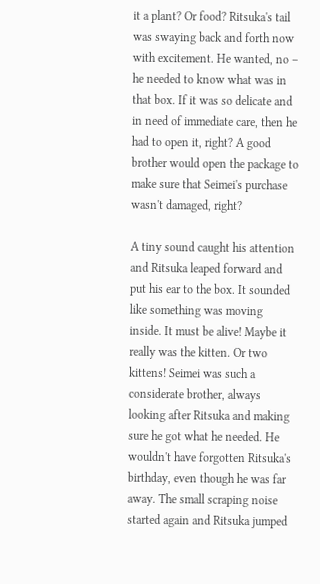it a plant? Or food? Ritsuka's tail was swaying back and forth now with excitement. He wanted, no – he needed to know what was in that box. If it was so delicate and in need of immediate care, then he had to open it, right? A good brother would open the package to make sure that Seimei's purchase wasn't damaged, right?

A tiny sound caught his attention and Ritsuka leaped forward and put his ear to the box. It sounded like something was moving inside. It must be alive! Maybe it really was the kitten. Or two kittens! Seimei was such a considerate brother, always looking after Ritsuka and making sure he got what he needed. He wouldn't have forgotten Ritsuka's birthday, even though he was far away. The small scraping noise started again and Ritsuka jumped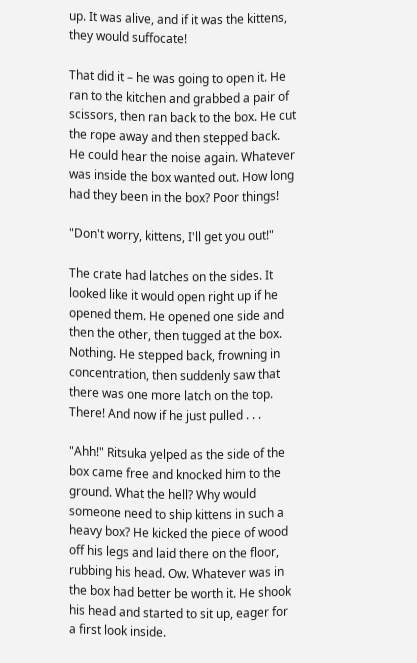up. It was alive, and if it was the kittens, they would suffocate!

That did it – he was going to open it. He ran to the kitchen and grabbed a pair of scissors, then ran back to the box. He cut the rope away and then stepped back. He could hear the noise again. Whatever was inside the box wanted out. How long had they been in the box? Poor things!

"Don't worry, kittens, I'll get you out!"

The crate had latches on the sides. It looked like it would open right up if he opened them. He opened one side and then the other, then tugged at the box. Nothing. He stepped back, frowning in concentration, then suddenly saw that there was one more latch on the top. There! And now if he just pulled . . .

"Ahh!" Ritsuka yelped as the side of the box came free and knocked him to the ground. What the hell? Why would someone need to ship kittens in such a heavy box? He kicked the piece of wood off his legs and laid there on the floor, rubbing his head. Ow. Whatever was in the box had better be worth it. He shook his head and started to sit up, eager for a first look inside.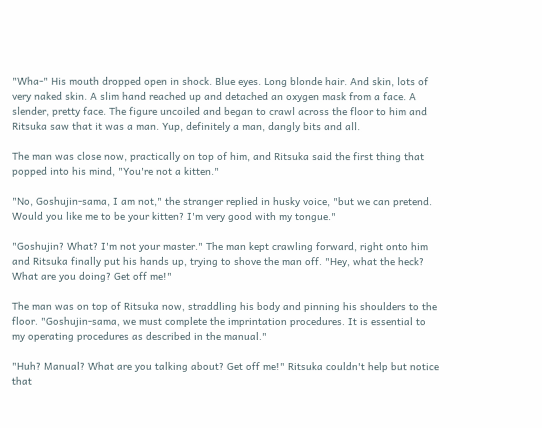"Wha-" His mouth dropped open in shock. Blue eyes. Long blonde hair. And skin, lots of very naked skin. A slim hand reached up and detached an oxygen mask from a face. A slender, pretty face. The figure uncoiled and began to crawl across the floor to him and Ritsuka saw that it was a man. Yup, definitely a man, dangly bits and all.

The man was close now, practically on top of him, and Ritsuka said the first thing that popped into his mind, "You're not a kitten."

"No, Goshujin-sama, I am not," the stranger replied in husky voice, "but we can pretend. Would you like me to be your kitten? I'm very good with my tongue."

"Goshujin? What? I'm not your master." The man kept crawling forward, right onto him and Ritsuka finally put his hands up, trying to shove the man off. "Hey, what the heck? What are you doing? Get off me!"

The man was on top of Ritsuka now, straddling his body and pinning his shoulders to the floor. "Goshujin-sama, we must complete the imprintation procedures. It is essential to my operating procedures as described in the manual."

"Huh? Manual? What are you talking about? Get off me!" Ritsuka couldn't help but notice that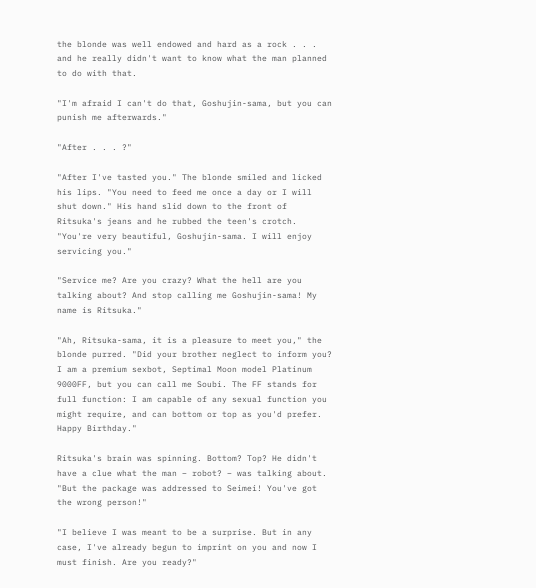the blonde was well endowed and hard as a rock . . . and he really didn't want to know what the man planned to do with that.

"I'm afraid I can't do that, Goshujin-sama, but you can punish me afterwards."

"After . . . ?"

"After I've tasted you." The blonde smiled and licked his lips. "You need to feed me once a day or I will shut down." His hand slid down to the front of Ritsuka's jeans and he rubbed the teen's crotch. "You're very beautiful, Goshujin-sama. I will enjoy servicing you."

"Service me? Are you crazy? What the hell are you talking about? And stop calling me Goshujin-sama! My name is Ritsuka."

"Ah, Ritsuka-sama, it is a pleasure to meet you," the blonde purred. "Did your brother neglect to inform you? I am a premium sexbot, Septimal Moon model Platinum 9000FF, but you can call me Soubi. The FF stands for full function: I am capable of any sexual function you might require, and can bottom or top as you'd prefer. Happy Birthday."

Ritsuka's brain was spinning. Bottom? Top? He didn't have a clue what the man – robot? – was talking about. "But the package was addressed to Seimei! You've got the wrong person!"

"I believe I was meant to be a surprise. But in any case, I've already begun to imprint on you and now I must finish. Are you ready?"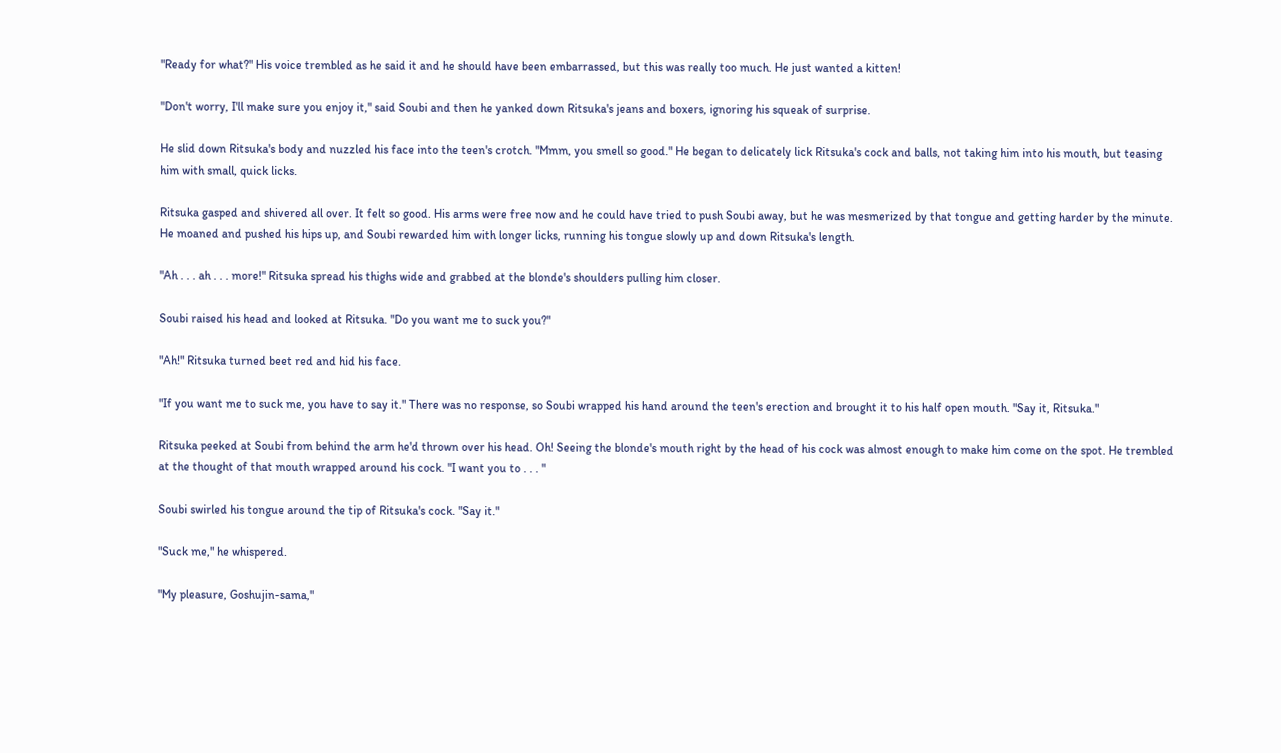"Ready for what?" His voice trembled as he said it and he should have been embarrassed, but this was really too much. He just wanted a kitten!

"Don't worry, I'll make sure you enjoy it," said Soubi and then he yanked down Ritsuka's jeans and boxers, ignoring his squeak of surprise.

He slid down Ritsuka's body and nuzzled his face into the teen's crotch. "Mmm, you smell so good." He began to delicately lick Ritsuka's cock and balls, not taking him into his mouth, but teasing him with small, quick licks.

Ritsuka gasped and shivered all over. It felt so good. His arms were free now and he could have tried to push Soubi away, but he was mesmerized by that tongue and getting harder by the minute. He moaned and pushed his hips up, and Soubi rewarded him with longer licks, running his tongue slowly up and down Ritsuka's length.

"Ah . . . ah . . . more!" Ritsuka spread his thighs wide and grabbed at the blonde's shoulders pulling him closer.

Soubi raised his head and looked at Ritsuka. "Do you want me to suck you?"

"Ah!" Ritsuka turned beet red and hid his face.

"If you want me to suck me, you have to say it." There was no response, so Soubi wrapped his hand around the teen's erection and brought it to his half open mouth. "Say it, Ritsuka."

Ritsuka peeked at Soubi from behind the arm he'd thrown over his head. Oh! Seeing the blonde's mouth right by the head of his cock was almost enough to make him come on the spot. He trembled at the thought of that mouth wrapped around his cock. "I want you to . . . "

Soubi swirled his tongue around the tip of Ritsuka's cock. "Say it."

"Suck me," he whispered.

"My pleasure, Goshujin-sama,"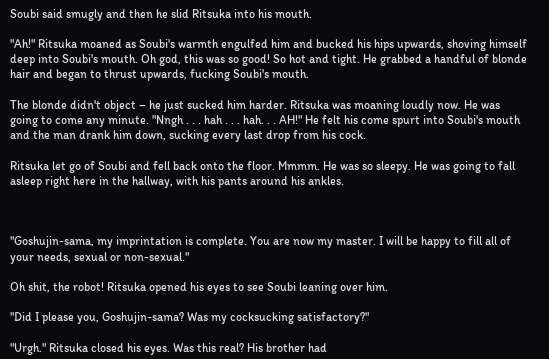Soubi said smugly and then he slid Ritsuka into his mouth.

"Ah!" Ritsuka moaned as Soubi's warmth engulfed him and bucked his hips upwards, shoving himself deep into Soubi's mouth. Oh god, this was so good! So hot and tight. He grabbed a handful of blonde hair and began to thrust upwards, fucking Soubi's mouth.

The blonde didn't object – he just sucked him harder. Ritsuka was moaning loudly now. He was going to come any minute. "Nngh . . . hah . . . hah. . . AH!" He felt his come spurt into Soubi's mouth and the man drank him down, sucking every last drop from his cock.

Ritsuka let go of Soubi and fell back onto the floor. Mmmm. He was so sleepy. He was going to fall asleep right here in the hallway, with his pants around his ankles.



"Goshujin-sama, my imprintation is complete. You are now my master. I will be happy to fill all of your needs, sexual or non-sexual."

Oh shit, the robot! Ritsuka opened his eyes to see Soubi leaning over him.

"Did I please you, Goshujin-sama? Was my cocksucking satisfactory?"

"Urgh." Ritsuka closed his eyes. Was this real? His brother had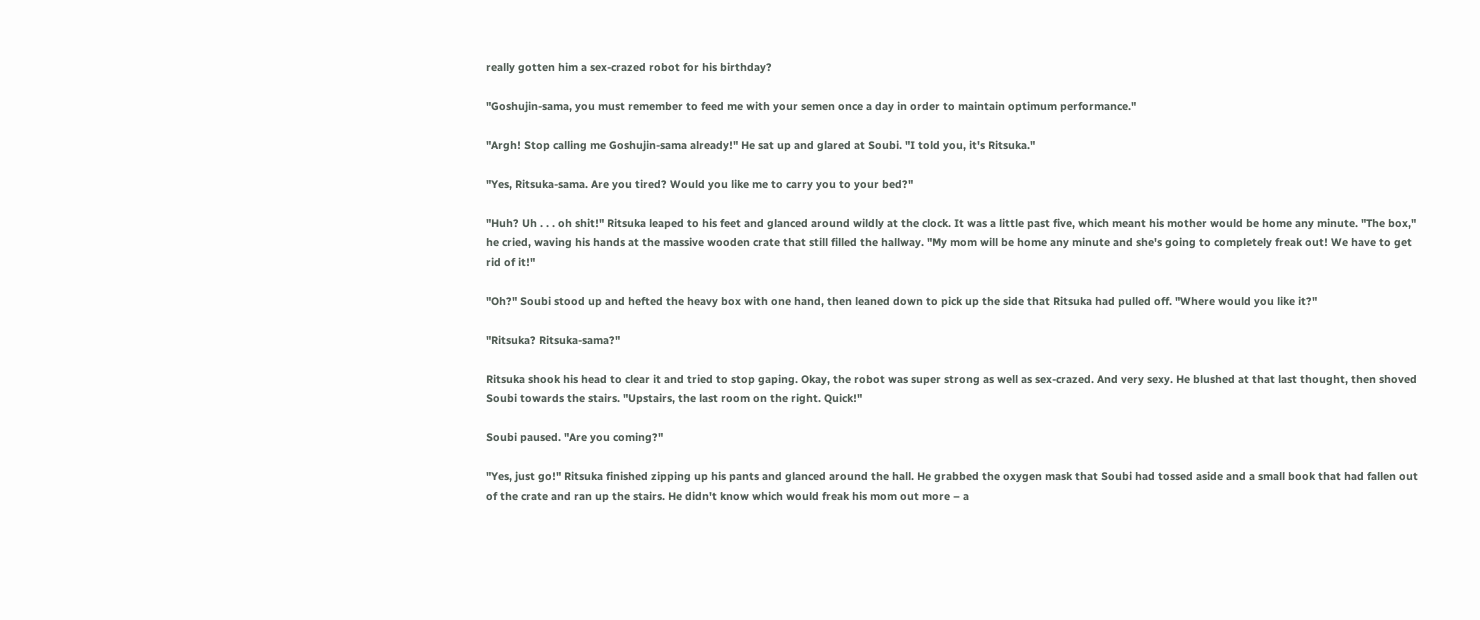really gotten him a sex-crazed robot for his birthday?

"Goshujin-sama, you must remember to feed me with your semen once a day in order to maintain optimum performance."

"Argh! Stop calling me Goshujin-sama already!" He sat up and glared at Soubi. "I told you, it's Ritsuka."

"Yes, Ritsuka-sama. Are you tired? Would you like me to carry you to your bed?"

"Huh? Uh . . . oh shit!" Ritsuka leaped to his feet and glanced around wildly at the clock. It was a little past five, which meant his mother would be home any minute. "The box," he cried, waving his hands at the massive wooden crate that still filled the hallway. "My mom will be home any minute and she's going to completely freak out! We have to get rid of it!"

"Oh?" Soubi stood up and hefted the heavy box with one hand, then leaned down to pick up the side that Ritsuka had pulled off. "Where would you like it?"

"Ritsuka? Ritsuka-sama?"

Ritsuka shook his head to clear it and tried to stop gaping. Okay, the robot was super strong as well as sex-crazed. And very sexy. He blushed at that last thought, then shoved Soubi towards the stairs. "Upstairs, the last room on the right. Quick!"

Soubi paused. "Are you coming?"

"Yes, just go!" Ritsuka finished zipping up his pants and glanced around the hall. He grabbed the oxygen mask that Soubi had tossed aside and a small book that had fallen out of the crate and ran up the stairs. He didn't know which would freak his mom out more – a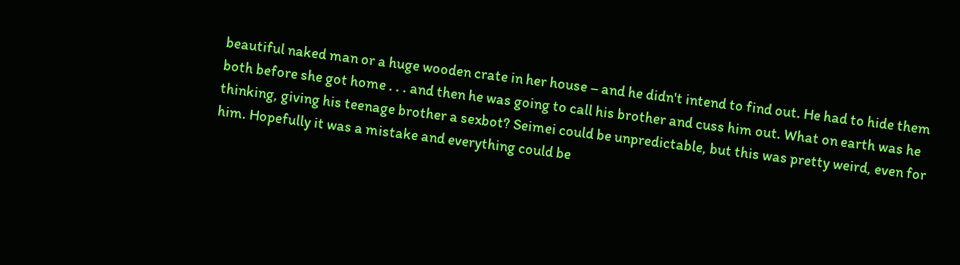beautiful naked man or a huge wooden crate in her house – and he didn't intend to find out. He had to hide them both before she got home . . . and then he was going to call his brother and cuss him out. What on earth was he thinking, giving his teenage brother a sexbot? Seimei could be unpredictable, but this was pretty weird, even for him. Hopefully it was a mistake and everything could be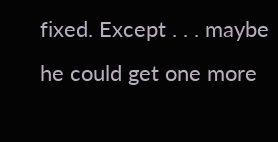fixed. Except . . . maybe he could get one more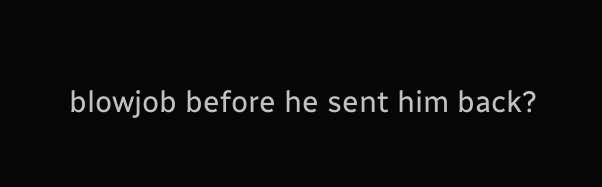blowjob before he sent him back?